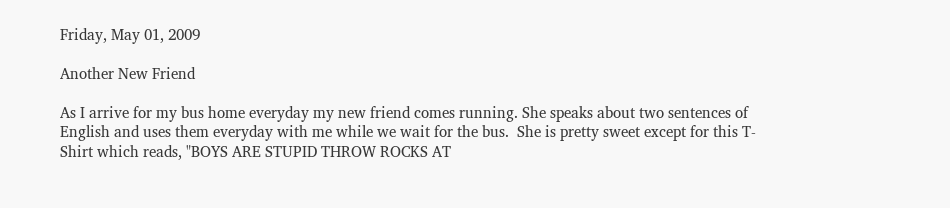Friday, May 01, 2009

Another New Friend

As I arrive for my bus home everyday my new friend comes running. She speaks about two sentences of English and uses them everyday with me while we wait for the bus.  She is pretty sweet except for this T-Shirt which reads, "BOYS ARE STUPID THROW ROCKS AT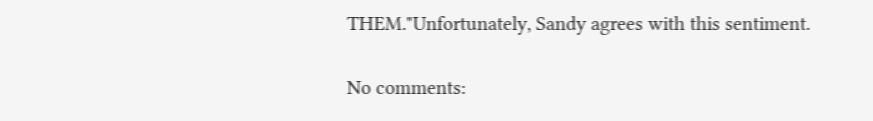THEM."Unfortunately, Sandy agrees with this sentiment.

No comments: